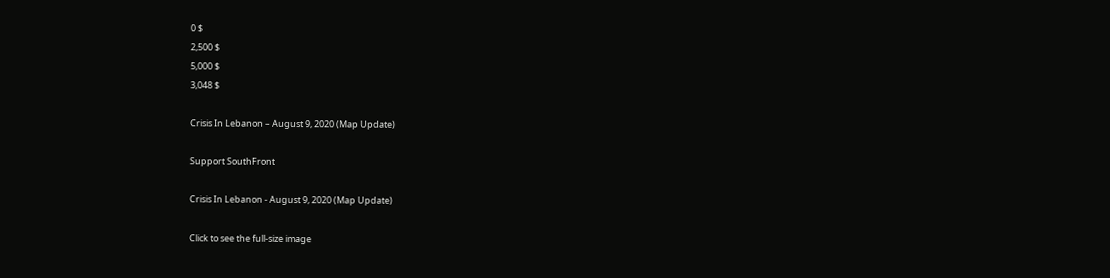0 $
2,500 $
5,000 $
3,048 $

Crisis In Lebanon – August 9, 2020 (Map Update)

Support SouthFront

Crisis In Lebanon - August 9, 2020 (Map Update)

Click to see the full-size image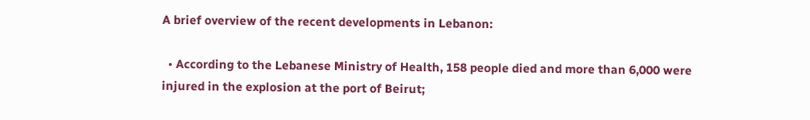A brief overview of the recent developments in Lebanon:

  • According to the Lebanese Ministry of Health, 158 people died and more than 6,000 were injured in the explosion at the port of Beirut;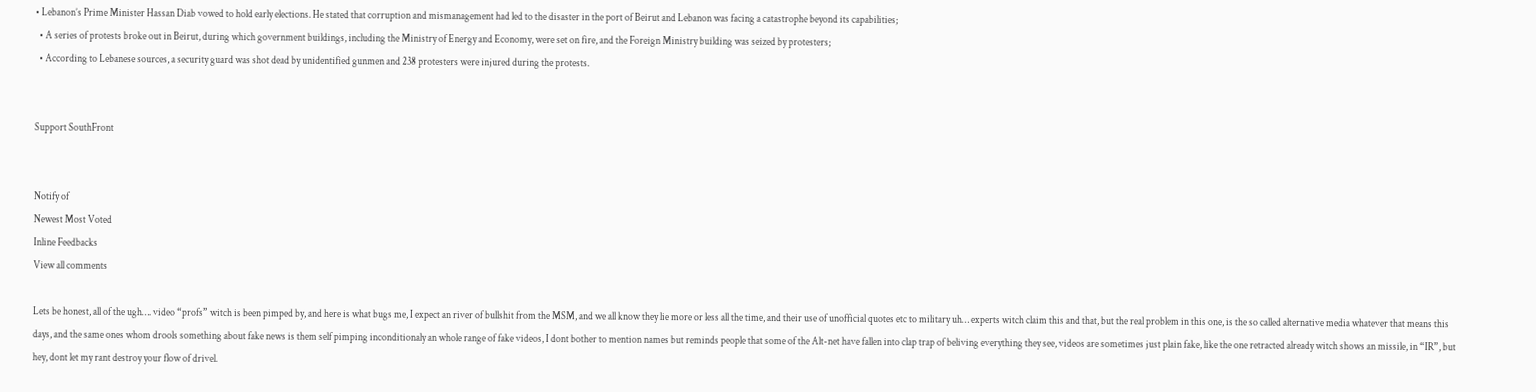• Lebanon’s Prime Minister Hassan Diab vowed to hold early elections. He stated that corruption and mismanagement had led to the disaster in the port of Beirut and Lebanon was facing a catastrophe beyond its capabilities;
  • A series of protests broke out in Beirut, during which government buildings, including the Ministry of Energy and Economy, were set on fire, and the Foreign Ministry building was seized by protesters;
  • According to Lebanese sources, a security guard was shot dead by unidentified gunmen and 238 protesters were injured during the protests.


Support SouthFront


Notify of
Newest Most Voted
Inline Feedbacks
View all comments

Lets be honest, all of the ugh…. video “profs” witch is been pimped by, and here is what bugs me, I expect an river of bullshit from the MSM, and we all know they lie more or less all the time, and their use of unofficial quotes etc to military uh… experts witch claim this and that, but the real problem in this one, is the so called alternative media whatever that means this days, and the same ones whom drools something about fake news is them self pimping inconditionaly an whole range of fake videos, I dont bother to mention names but reminds people that some of the Alt-net have fallen into clap trap of beliving everything they see, videos are sometimes just plain fake, like the one retracted already witch shows an missile, in “IR”, but hey, dont let my rant destroy your flow of drivel.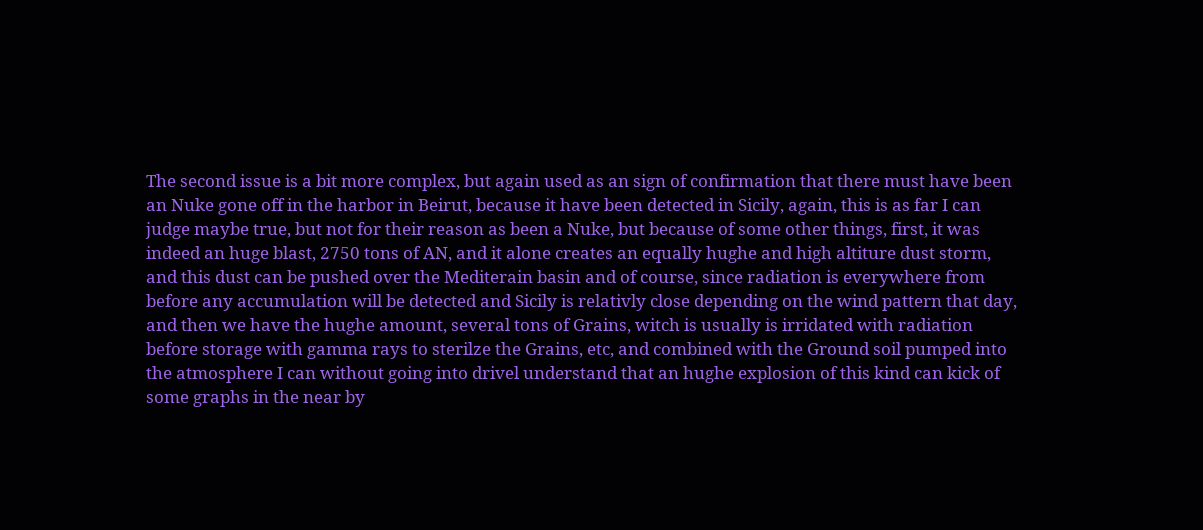The second issue is a bit more complex, but again used as an sign of confirmation that there must have been an Nuke gone off in the harbor in Beirut, because it have been detected in Sicily, again, this is as far I can judge maybe true, but not for their reason as been a Nuke, but because of some other things, first, it was indeed an huge blast, 2750 tons of AN, and it alone creates an equally hughe and high altiture dust storm, and this dust can be pushed over the Mediterain basin and of course, since radiation is everywhere from before any accumulation will be detected and Sicily is relativly close depending on the wind pattern that day, and then we have the hughe amount, several tons of Grains, witch is usually is irridated with radiation before storage with gamma rays to sterilze the Grains, etc, and combined with the Ground soil pumped into the atmosphere I can without going into drivel understand that an hughe explosion of this kind can kick of some graphs in the near by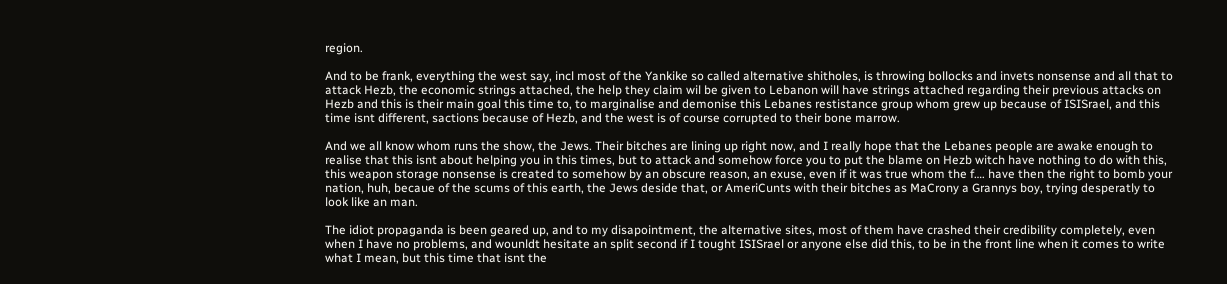region.

And to be frank, everything the west say, incl most of the Yankike so called alternative shitholes, is throwing bollocks and invets nonsense and all that to attack Hezb, the economic strings attached, the help they claim wil be given to Lebanon will have strings attached regarding their previous attacks on Hezb and this is their main goal this time to, to marginalise and demonise this Lebanes restistance group whom grew up because of ISISrael, and this time isnt different, sactions because of Hezb, and the west is of course corrupted to their bone marrow.

And we all know whom runs the show, the Jews. Their bitches are lining up right now, and I really hope that the Lebanes people are awake enough to realise that this isnt about helping you in this times, but to attack and somehow force you to put the blame on Hezb witch have nothing to do with this, this weapon storage nonsense is created to somehow by an obscure reason, an exuse, even if it was true whom the f…. have then the right to bomb your nation, huh, becaue of the scums of this earth, the Jews deside that, or AmeriCunts with their bitches as MaCrony a Grannys boy, trying desperatly to look like an man.

The idiot propaganda is been geared up, and to my disapointment, the alternative sites, most of them have crashed their credibility completely, even when I have no problems, and wounldt hesitate an split second if I tought ISISrael or anyone else did this, to be in the front line when it comes to write what I mean, but this time that isnt the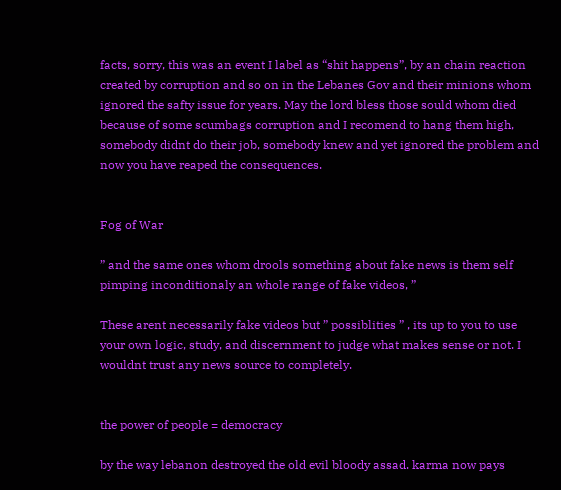facts, sorry, this was an event I label as “shit happens”, by an chain reaction created by corruption and so on in the Lebanes Gov and their minions whom ignored the safty issue for years. May the lord bless those sould whom died because of some scumbags corruption and I recomend to hang them high, somebody didnt do their job, somebody knew and yet ignored the problem and now you have reaped the consequences.


Fog of War

” and the same ones whom drools something about fake news is them self pimping inconditionaly an whole range of fake videos, ”

These arent necessarily fake videos but ” possiblities ” , its up to you to use your own logic, study, and discernment to judge what makes sense or not. I wouldnt trust any news source to completely.


the power of people = democracy

by the way lebanon destroyed the old evil bloody assad. karma now pays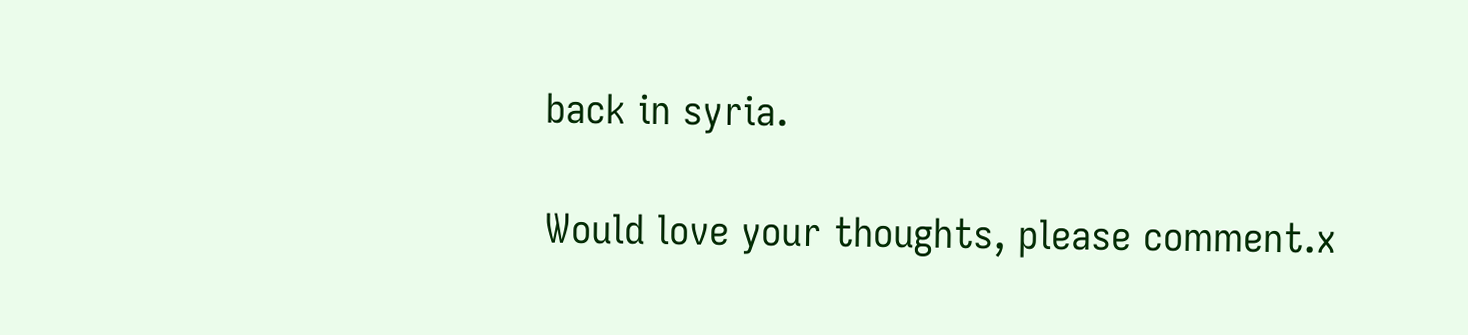back in syria.

Would love your thoughts, please comment.x